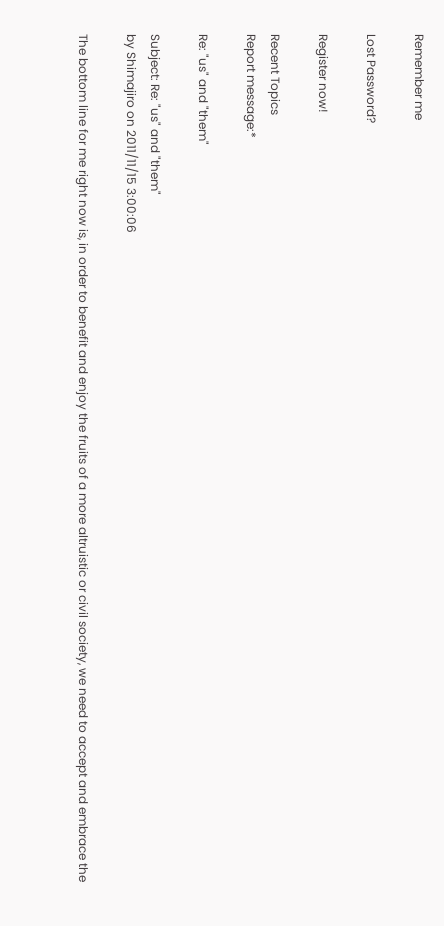Remember me

Lost Password?

Register now!

Recent Topics
Report message:*

Re: "us" and "them"

Subject: Re: "us" and "them"
by Shimajiro on 2011/11/15 3:00:06

The bottom line for me right now is, in order to benefit and enjoy the fruits of a more altruistic or civil society, we need to accept and embrace the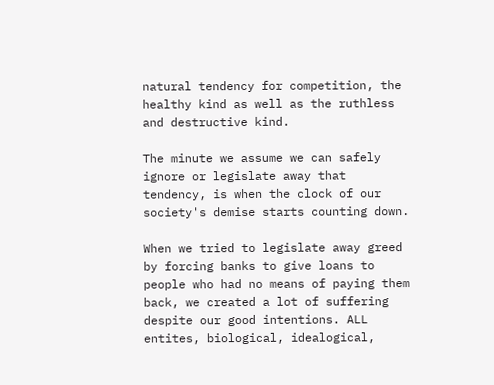natural tendency for competition, the healthy kind as well as the ruthless and destructive kind.

The minute we assume we can safely ignore or legislate away that tendency, is when the clock of our society's demise starts counting down.

When we tried to legislate away greed by forcing banks to give loans to people who had no means of paying them back, we created a lot of suffering despite our good intentions. ALL entites, biological, idealogical,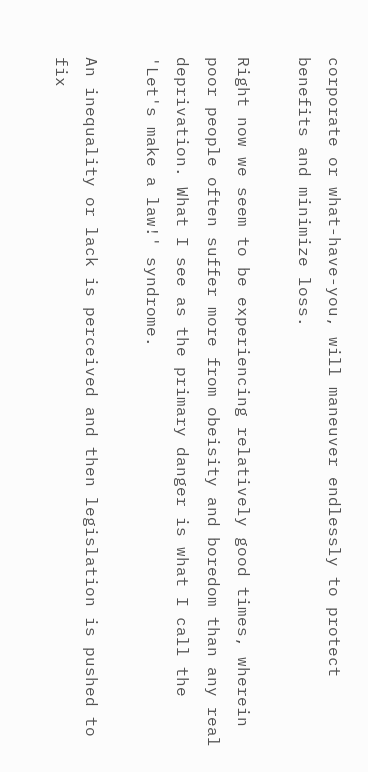corporate or what-have-you, will maneuver endlessly to protect benefits and minimize loss.

Right now we seem to be experiencing relatively good times, wherein poor people often suffer more from obeisity and boredom than any real deprivation. What I see as the primary danger is what I call the 'Let's make a law!' syndrome.

An inequality or lack is perceived and then legislation is pushed to fix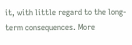it, with little regard to the long-term consequences. More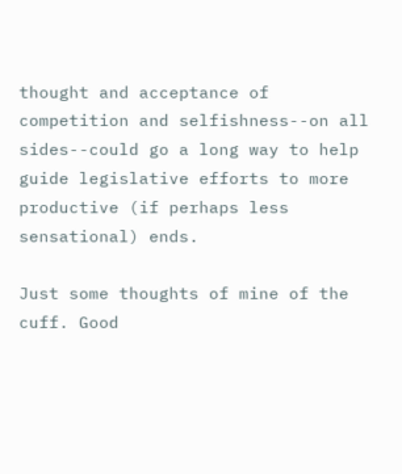thought and acceptance of competition and selfishness--on all sides--could go a long way to help guide legislative efforts to more productive (if perhaps less sensational) ends.

Just some thoughts of mine of the cuff. Good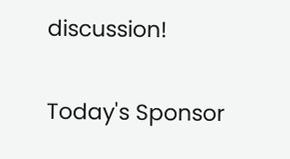discussion!

Today's Sponsor